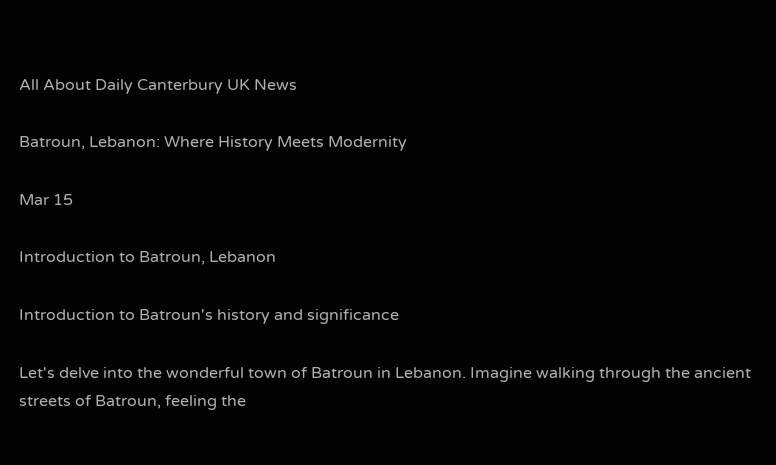All About Daily Canterbury UK News

Batroun, Lebanon: Where History Meets Modernity

Mar 15

Introduction to Batroun, Lebanon

Introduction to Batroun's history and significance

Let's delve into the wonderful town of Batroun in Lebanon. Imagine walking through the ancient streets of Batroun, feeling the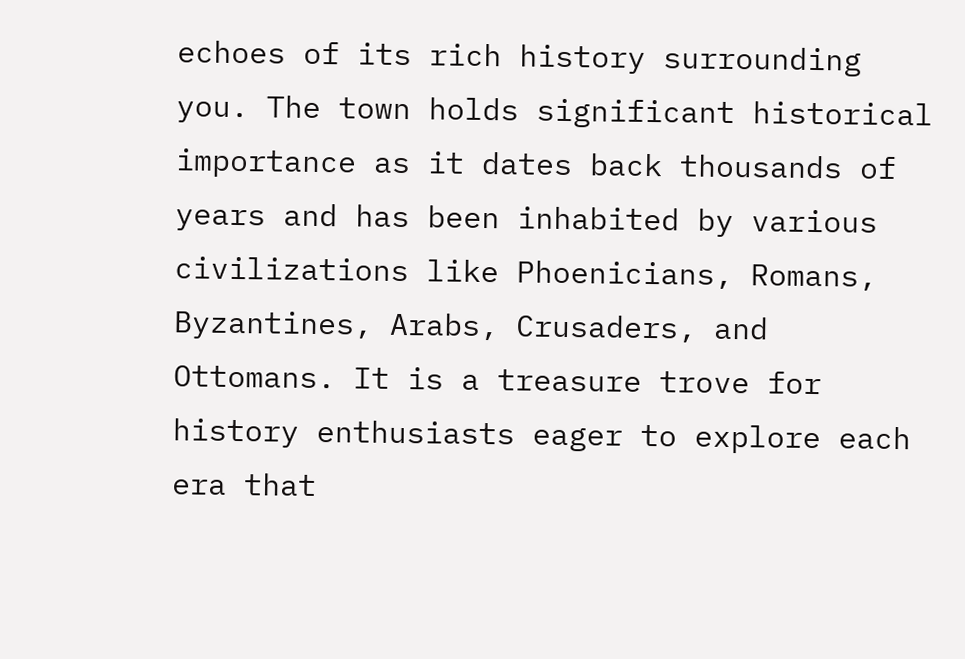echoes of its rich history surrounding you. The town holds significant historical importance as it dates back thousands of years and has been inhabited by various civilizations like Phoenicians, Romans, Byzantines, Arabs, Crusaders, and Ottomans. It is a treasure trove for history enthusiasts eager to explore each era that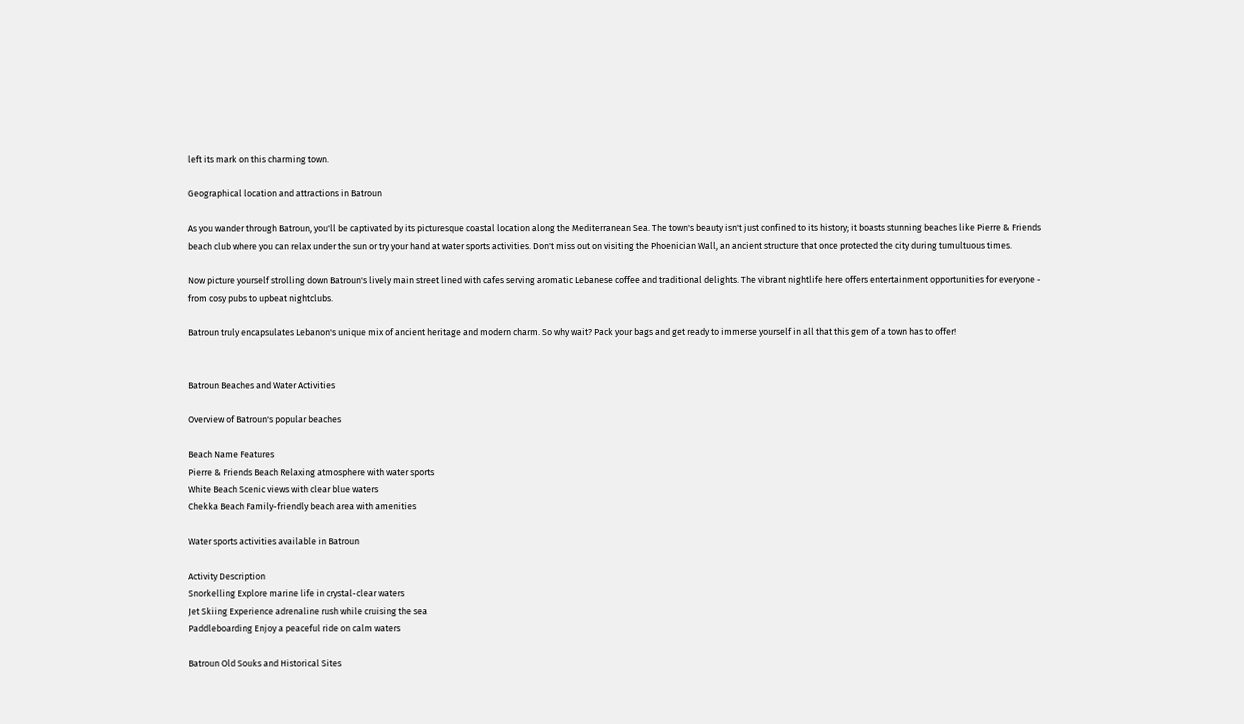left its mark on this charming town.

Geographical location and attractions in Batroun

As you wander through Batroun, you'll be captivated by its picturesque coastal location along the Mediterranean Sea. The town's beauty isn't just confined to its history; it boasts stunning beaches like Pierre & Friends beach club where you can relax under the sun or try your hand at water sports activities. Don't miss out on visiting the Phoenician Wall, an ancient structure that once protected the city during tumultuous times.

Now picture yourself strolling down Batroun's lively main street lined with cafes serving aromatic Lebanese coffee and traditional delights. The vibrant nightlife here offers entertainment opportunities for everyone - from cosy pubs to upbeat nightclubs.

Batroun truly encapsulates Lebanon's unique mix of ancient heritage and modern charm. So why wait? Pack your bags and get ready to immerse yourself in all that this gem of a town has to offer!


Batroun Beaches and Water Activities

Overview of Batroun's popular beaches

Beach Name Features
Pierre & Friends Beach Relaxing atmosphere with water sports
White Beach Scenic views with clear blue waters
Chekka Beach Family-friendly beach area with amenities

Water sports activities available in Batroun

Activity Description
Snorkelling Explore marine life in crystal-clear waters
Jet Skiing Experience adrenaline rush while cruising the sea
Paddleboarding Enjoy a peaceful ride on calm waters

Batroun Old Souks and Historical Sites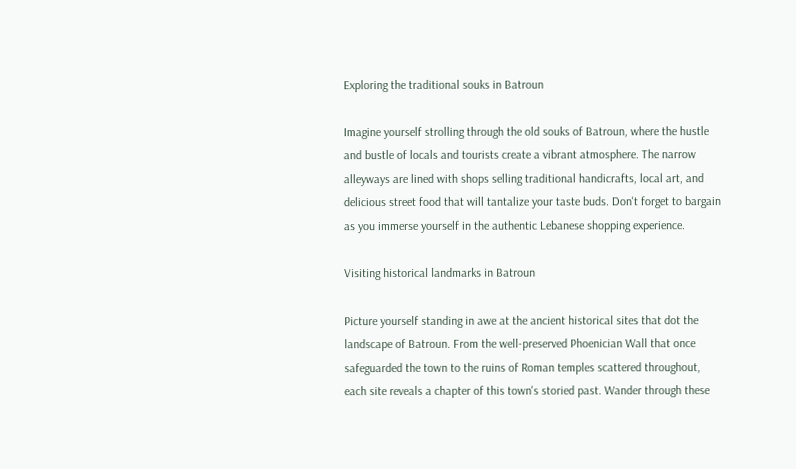Exploring the traditional souks in Batroun

Imagine yourself strolling through the old souks of Batroun, where the hustle and bustle of locals and tourists create a vibrant atmosphere. The narrow alleyways are lined with shops selling traditional handicrafts, local art, and delicious street food that will tantalize your taste buds. Don't forget to bargain as you immerse yourself in the authentic Lebanese shopping experience.

Visiting historical landmarks in Batroun

Picture yourself standing in awe at the ancient historical sites that dot the landscape of Batroun. From the well-preserved Phoenician Wall that once safeguarded the town to the ruins of Roman temples scattered throughout, each site reveals a chapter of this town's storied past. Wander through these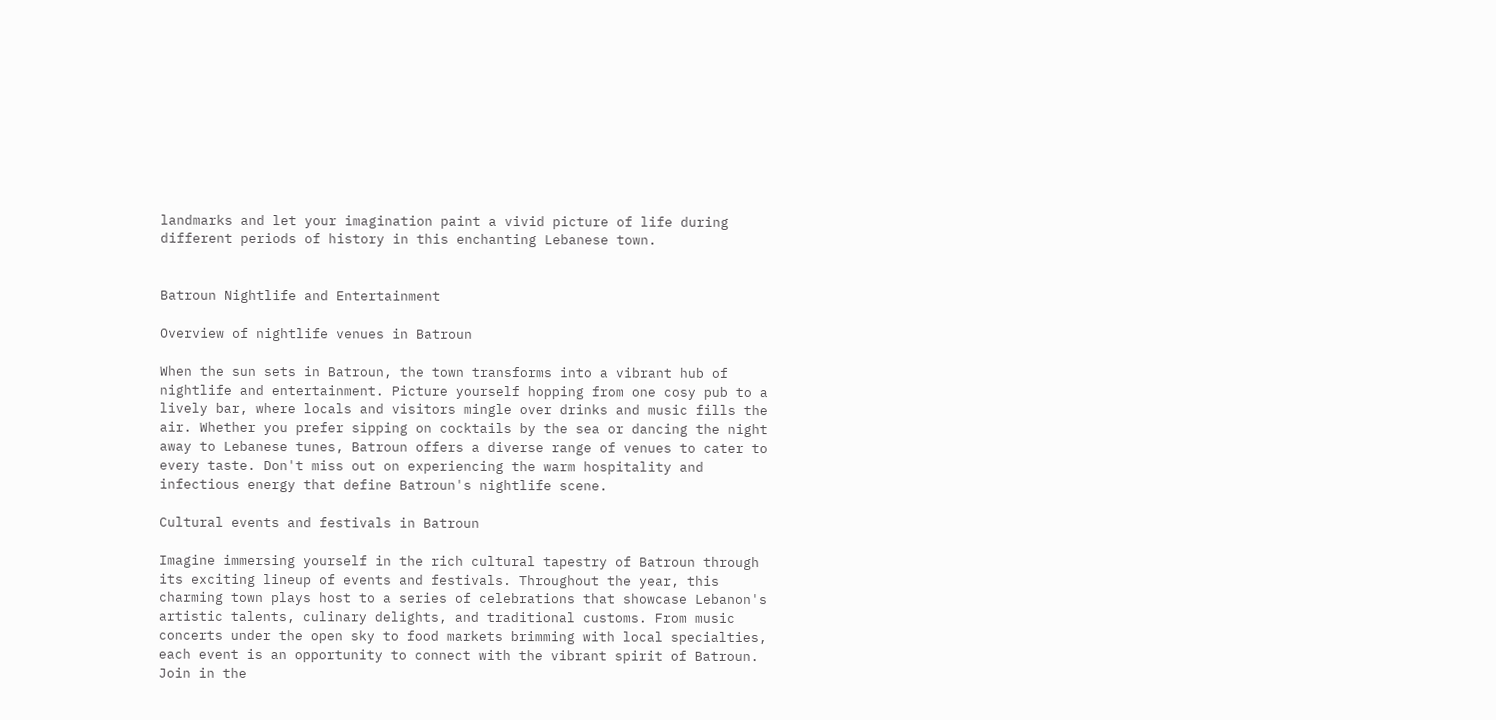landmarks and let your imagination paint a vivid picture of life during different periods of history in this enchanting Lebanese town.


Batroun Nightlife and Entertainment

Overview of nightlife venues in Batroun

When the sun sets in Batroun, the town transforms into a vibrant hub of nightlife and entertainment. Picture yourself hopping from one cosy pub to a lively bar, where locals and visitors mingle over drinks and music fills the air. Whether you prefer sipping on cocktails by the sea or dancing the night away to Lebanese tunes, Batroun offers a diverse range of venues to cater to every taste. Don't miss out on experiencing the warm hospitality and infectious energy that define Batroun's nightlife scene.

Cultural events and festivals in Batroun

Imagine immersing yourself in the rich cultural tapestry of Batroun through its exciting lineup of events and festivals. Throughout the year, this charming town plays host to a series of celebrations that showcase Lebanon's artistic talents, culinary delights, and traditional customs. From music concerts under the open sky to food markets brimming with local specialties, each event is an opportunity to connect with the vibrant spirit of Batroun. Join in the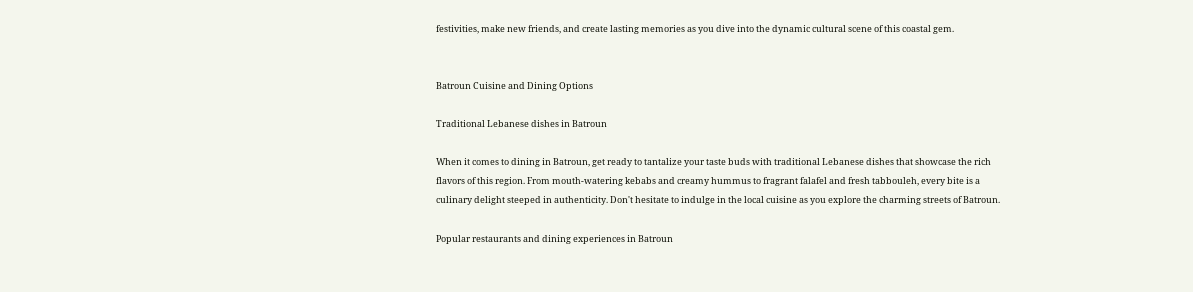festivities, make new friends, and create lasting memories as you dive into the dynamic cultural scene of this coastal gem.


Batroun Cuisine and Dining Options

Traditional Lebanese dishes in Batroun

When it comes to dining in Batroun, get ready to tantalize your taste buds with traditional Lebanese dishes that showcase the rich flavors of this region. From mouth-watering kebabs and creamy hummus to fragrant falafel and fresh tabbouleh, every bite is a culinary delight steeped in authenticity. Don't hesitate to indulge in the local cuisine as you explore the charming streets of Batroun.

Popular restaurants and dining experiences in Batroun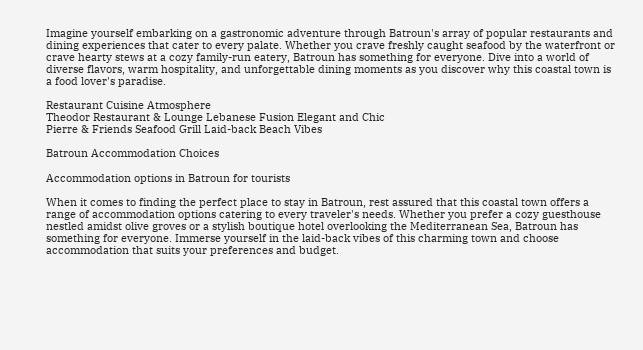Imagine yourself embarking on a gastronomic adventure through Batroun's array of popular restaurants and dining experiences that cater to every palate. Whether you crave freshly caught seafood by the waterfront or crave hearty stews at a cozy family-run eatery, Batroun has something for everyone. Dive into a world of diverse flavors, warm hospitality, and unforgettable dining moments as you discover why this coastal town is a food lover's paradise.

Restaurant Cuisine Atmosphere
Theodor Restaurant & Lounge Lebanese Fusion Elegant and Chic
Pierre & Friends Seafood Grill Laid-back Beach Vibes

Batroun Accommodation Choices

Accommodation options in Batroun for tourists

When it comes to finding the perfect place to stay in Batroun, rest assured that this coastal town offers a range of accommodation options catering to every traveler's needs. Whether you prefer a cozy guesthouse nestled amidst olive groves or a stylish boutique hotel overlooking the Mediterranean Sea, Batroun has something for everyone. Immerse yourself in the laid-back vibes of this charming town and choose accommodation that suits your preferences and budget.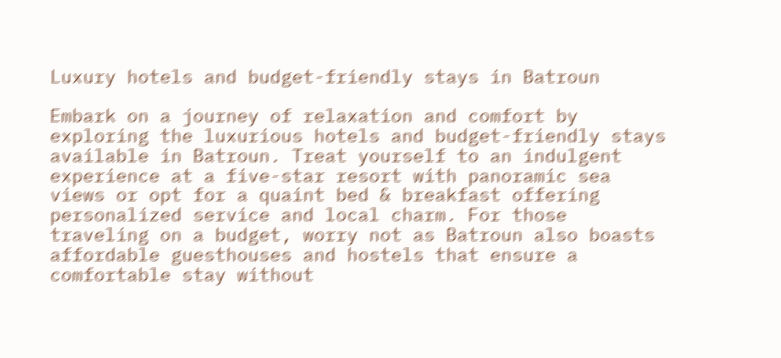Luxury hotels and budget-friendly stays in Batroun

Embark on a journey of relaxation and comfort by exploring the luxurious hotels and budget-friendly stays available in Batroun. Treat yourself to an indulgent experience at a five-star resort with panoramic sea views or opt for a quaint bed & breakfast offering personalized service and local charm. For those traveling on a budget, worry not as Batroun also boasts affordable guesthouses and hostels that ensure a comfortable stay without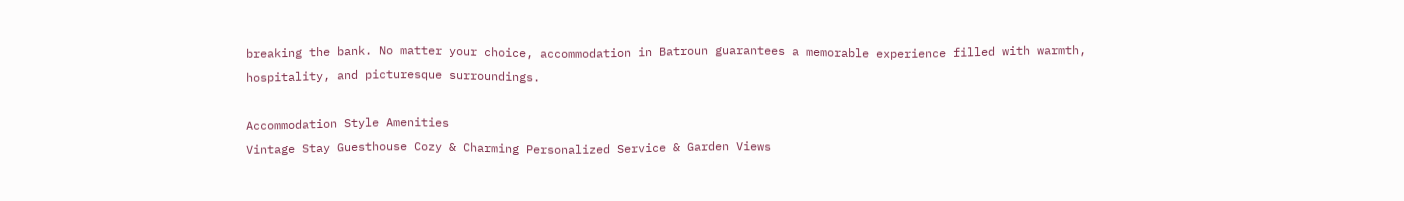breaking the bank. No matter your choice, accommodation in Batroun guarantees a memorable experience filled with warmth, hospitality, and picturesque surroundings.

Accommodation Style Amenities
Vintage Stay Guesthouse Cozy & Charming Personalized Service & Garden Views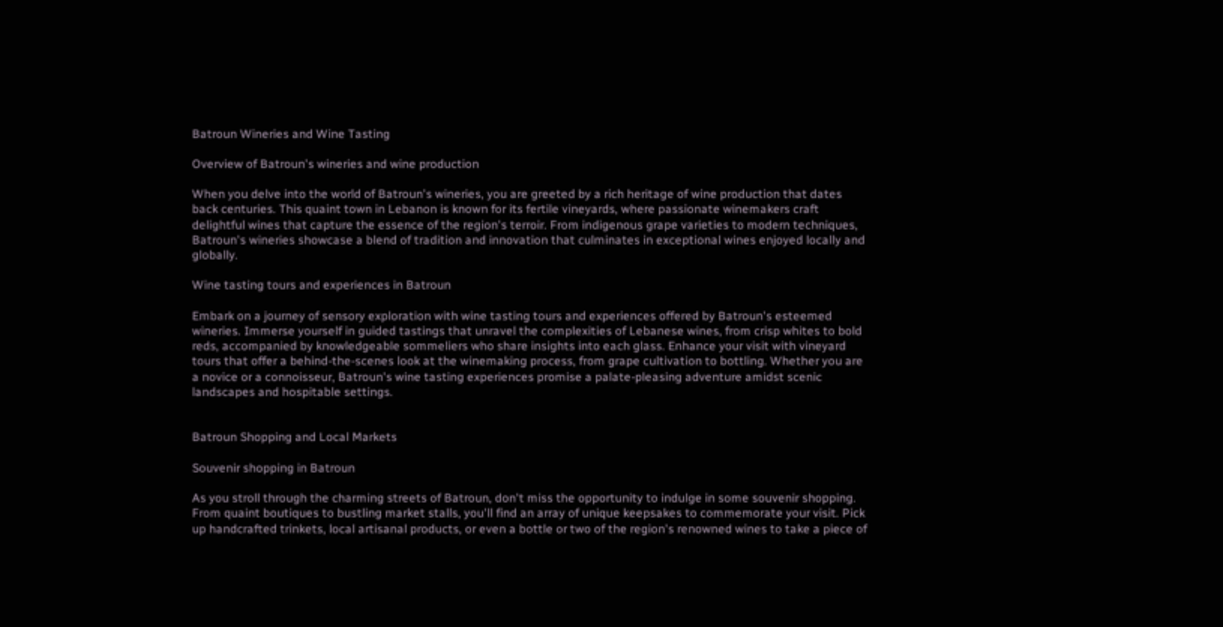Batroun Wineries and Wine Tasting

Overview of Batroun's wineries and wine production

When you delve into the world of Batroun's wineries, you are greeted by a rich heritage of wine production that dates back centuries. This quaint town in Lebanon is known for its fertile vineyards, where passionate winemakers craft delightful wines that capture the essence of the region's terroir. From indigenous grape varieties to modern techniques, Batroun's wineries showcase a blend of tradition and innovation that culminates in exceptional wines enjoyed locally and globally.

Wine tasting tours and experiences in Batroun

Embark on a journey of sensory exploration with wine tasting tours and experiences offered by Batroun's esteemed wineries. Immerse yourself in guided tastings that unravel the complexities of Lebanese wines, from crisp whites to bold reds, accompanied by knowledgeable sommeliers who share insights into each glass. Enhance your visit with vineyard tours that offer a behind-the-scenes look at the winemaking process, from grape cultivation to bottling. Whether you are a novice or a connoisseur, Batroun's wine tasting experiences promise a palate-pleasing adventure amidst scenic landscapes and hospitable settings.


Batroun Shopping and Local Markets

Souvenir shopping in Batroun

As you stroll through the charming streets of Batroun, don't miss the opportunity to indulge in some souvenir shopping. From quaint boutiques to bustling market stalls, you'll find an array of unique keepsakes to commemorate your visit. Pick up handcrafted trinkets, local artisanal products, or even a bottle or two of the region's renowned wines to take a piece of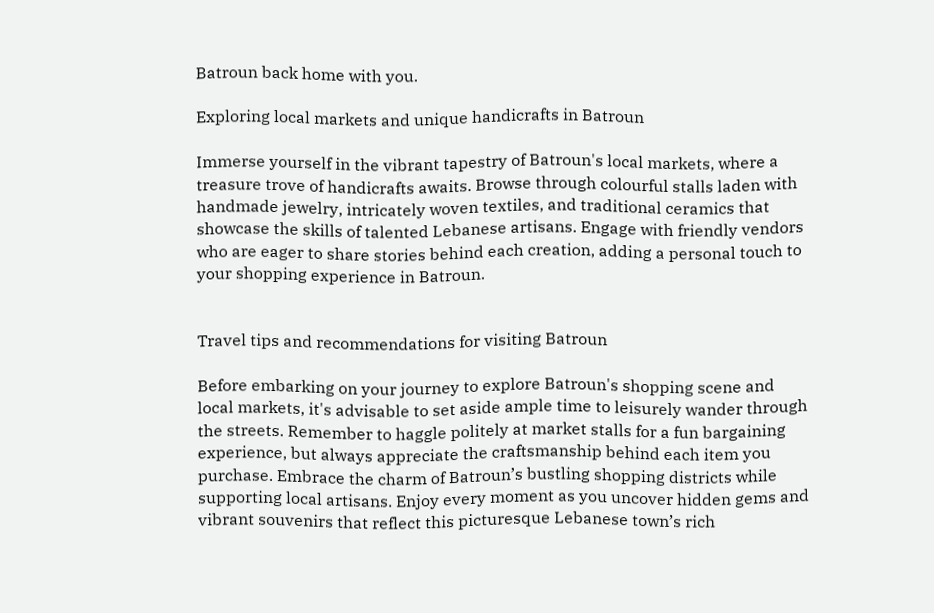Batroun back home with you.

Exploring local markets and unique handicrafts in Batroun

Immerse yourself in the vibrant tapestry of Batroun's local markets, where a treasure trove of handicrafts awaits. Browse through colourful stalls laden with handmade jewelry, intricately woven textiles, and traditional ceramics that showcase the skills of talented Lebanese artisans. Engage with friendly vendors who are eager to share stories behind each creation, adding a personal touch to your shopping experience in Batroun.


Travel tips and recommendations for visiting Batroun

Before embarking on your journey to explore Batroun's shopping scene and local markets, it's advisable to set aside ample time to leisurely wander through the streets. Remember to haggle politely at market stalls for a fun bargaining experience, but always appreciate the craftsmanship behind each item you purchase. Embrace the charm of Batroun’s bustling shopping districts while supporting local artisans. Enjoy every moment as you uncover hidden gems and vibrant souvenirs that reflect this picturesque Lebanese town’s rich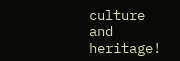culture and heritage!